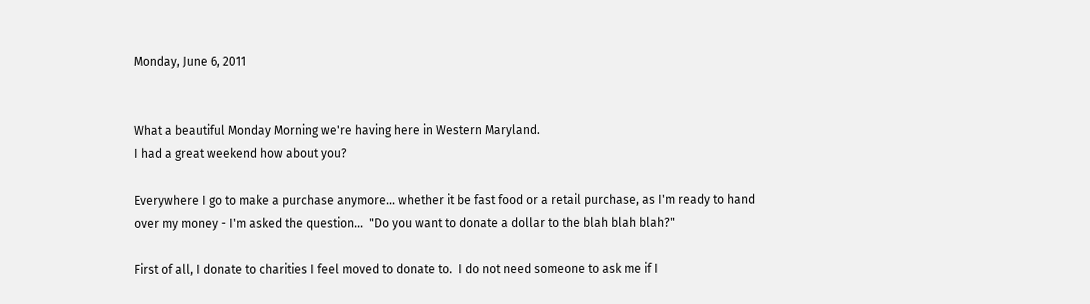Monday, June 6, 2011


What a beautiful Monday Morning we're having here in Western Maryland.
I had a great weekend how about you?

Everywhere I go to make a purchase anymore... whether it be fast food or a retail purchase, as I'm ready to hand over my money - I'm asked the question...  "Do you want to donate a dollar to the blah blah blah?"

First of all, I donate to charities I feel moved to donate to.  I do not need someone to ask me if I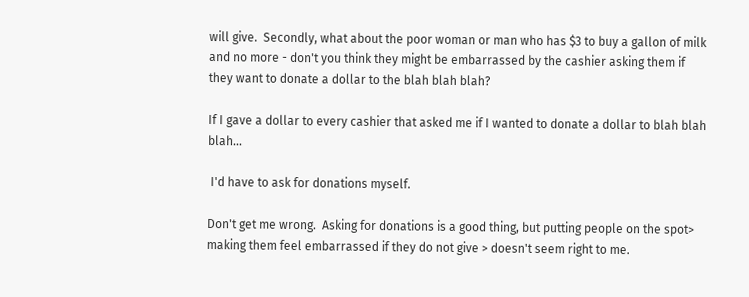will give.  Secondly, what about the poor woman or man who has $3 to buy a gallon of milk and no more - don't you think they might be embarrassed by the cashier asking them if they want to donate a dollar to the blah blah blah?

If I gave a dollar to every cashier that asked me if I wanted to donate a dollar to blah blah blah...

 I'd have to ask for donations myself.

Don't get me wrong.  Asking for donations is a good thing, but putting people on the spot> making them feel embarrassed if they do not give > doesn't seem right to me.